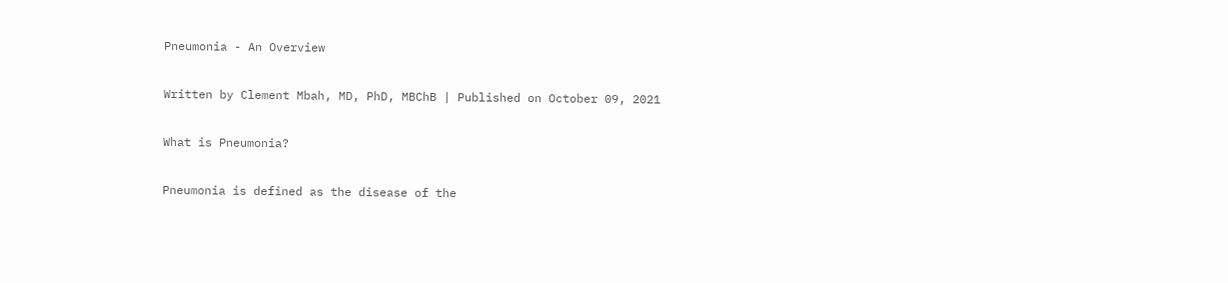Pneumonia - An Overview

Written by Clement Mbah, MD, PhD, MBChB | Published on October 09, 2021

What is Pneumonia?

Pneumonia is defined as the disease of the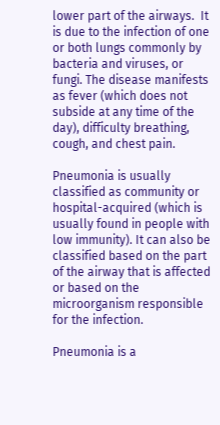lower part of the airways.  It is due to the infection of one or both lungs commonly by bacteria and viruses, or fungi. The disease manifests as fever (which does not subside at any time of the day), difficulty breathing, cough, and chest pain.

Pneumonia is usually classified as community or hospital-acquired (which is usually found in people with low immunity). It can also be classified based on the part of the airway that is affected or based on the microorganism responsible for the infection.

Pneumonia is a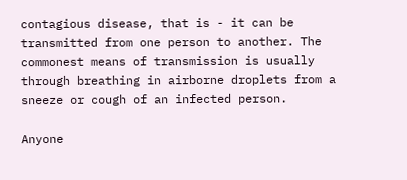contagious disease, that is - it can be transmitted from one person to another. The commonest means of transmission is usually through breathing in airborne droplets from a sneeze or cough of an infected person.

Anyone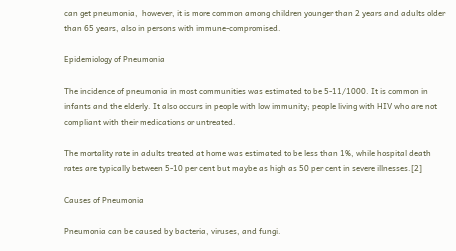can get pneumonia,  however, it is more common among children younger than 2 years and adults older than 65 years, also in persons with immune-compromised.

Epidemiology of Pneumonia

The incidence of pneumonia in most communities was estimated to be 5-11/1000. It is common in infants and the elderly. It also occurs in people with low immunity; people living with HIV who are not compliant with their medications or untreated.

The mortality rate in adults treated at home was estimated to be less than 1%, while hospital death rates are typically between 5-10 per cent but maybe as high as 50 per cent in severe illnesses.[2]

Causes of Pneumonia

Pneumonia can be caused by bacteria, viruses, and fungi.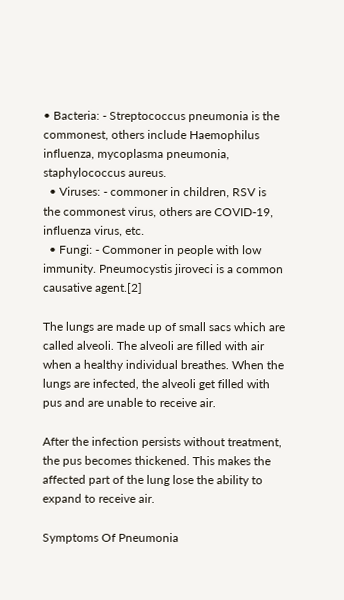• Bacteria: - Streptococcus pneumonia is the commonest, others include Haemophilus influenza, mycoplasma pneumonia, staphylococcus aureus.
  • Viruses: - commoner in children, RSV is the commonest virus, others are COVID-19, influenza virus, etc.
  • Fungi: - Commoner in people with low immunity. Pneumocystis jiroveci is a common causative agent.[2]

The lungs are made up of small sacs which are called alveoli. The alveoli are filled with air when a healthy individual breathes. When the lungs are infected, the alveoli get filled with pus and are unable to receive air.

After the infection persists without treatment, the pus becomes thickened. This makes the affected part of the lung lose the ability to expand to receive air.

Symptoms Of Pneumonia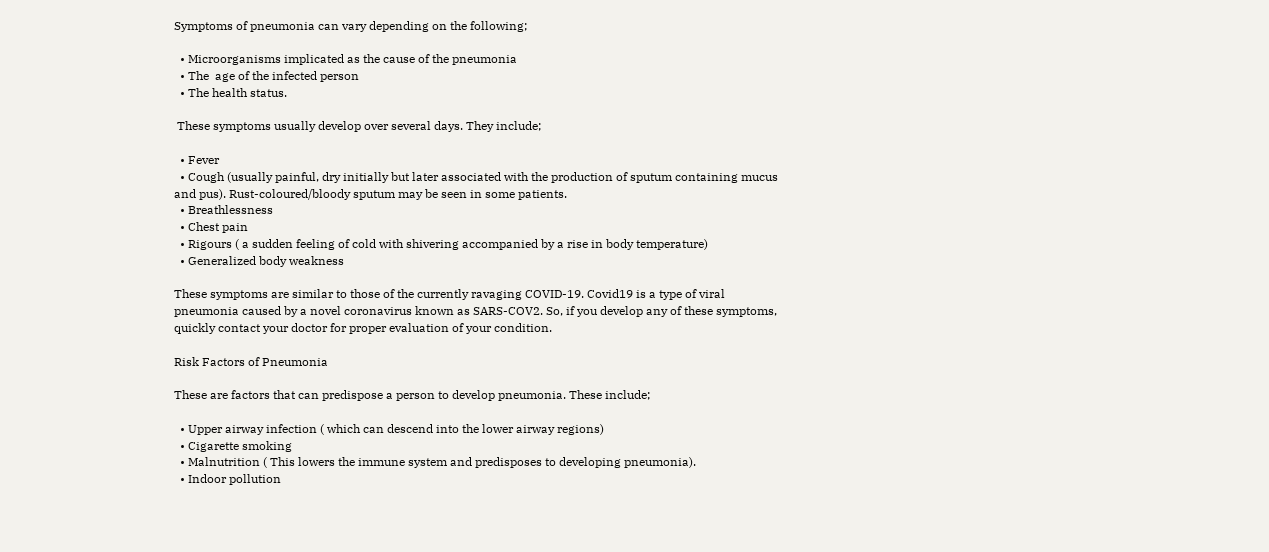Symptoms of pneumonia can vary depending on the following;

  • Microorganisms implicated as the cause of the pneumonia
  • The  age of the infected person
  • The health status.

 These symptoms usually develop over several days. They include;

  • Fever
  • Cough (usually painful, dry initially but later associated with the production of sputum containing mucus and pus). Rust-coloured/bloody sputum may be seen in some patients.
  • Breathlessness
  • Chest pain
  • Rigours ( a sudden feeling of cold with shivering accompanied by a rise in body temperature)
  • Generalized body weakness

These symptoms are similar to those of the currently ravaging COVID-19. Covid19 is a type of viral pneumonia caused by a novel coronavirus known as SARS-COV2. So, if you develop any of these symptoms, quickly contact your doctor for proper evaluation of your condition.

Risk Factors of Pneumonia

These are factors that can predispose a person to develop pneumonia. These include;

  • Upper airway infection ( which can descend into the lower airway regions)
  • Cigarette smoking
  • Malnutrition ( This lowers the immune system and predisposes to developing pneumonia).
  • Indoor pollution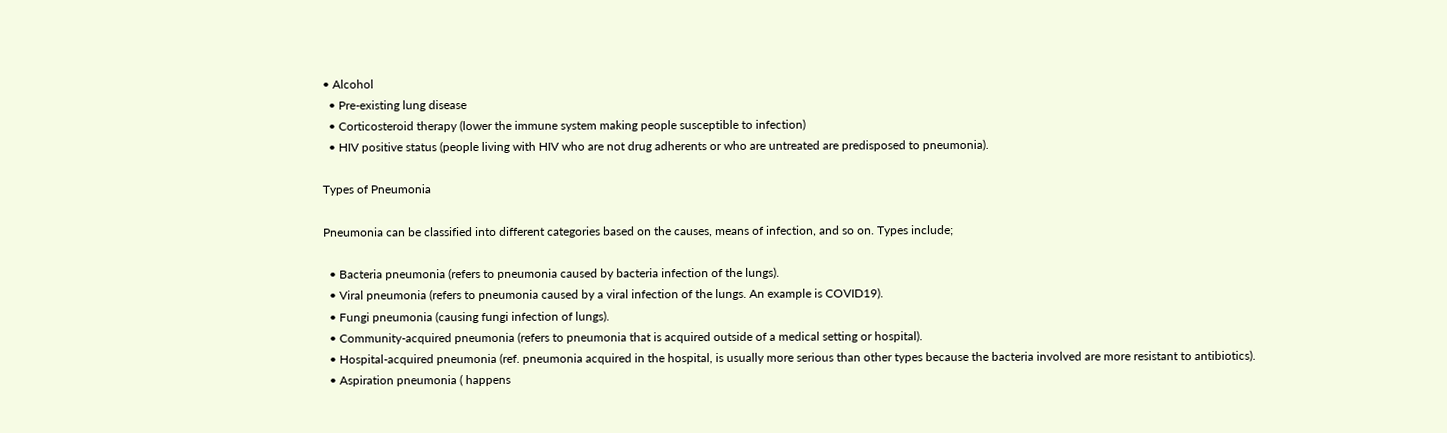• Alcohol
  • Pre-existing lung disease
  • Corticosteroid therapy (lower the immune system making people susceptible to infection)
  • HIV positive status (people living with HIV who are not drug adherents or who are untreated are predisposed to pneumonia).

Types of Pneumonia

Pneumonia can be classified into different categories based on the causes, means of infection, and so on. Types include;

  • Bacteria pneumonia (refers to pneumonia caused by bacteria infection of the lungs).
  • Viral pneumonia (refers to pneumonia caused by a viral infection of the lungs. An example is COVID19).
  • Fungi pneumonia (causing fungi infection of lungs).
  • Community-acquired pneumonia (refers to pneumonia that is acquired outside of a medical setting or hospital).
  • Hospital-acquired pneumonia (ref. pneumonia acquired in the hospital, is usually more serious than other types because the bacteria involved are more resistant to antibiotics).
  • Aspiration pneumonia ( happens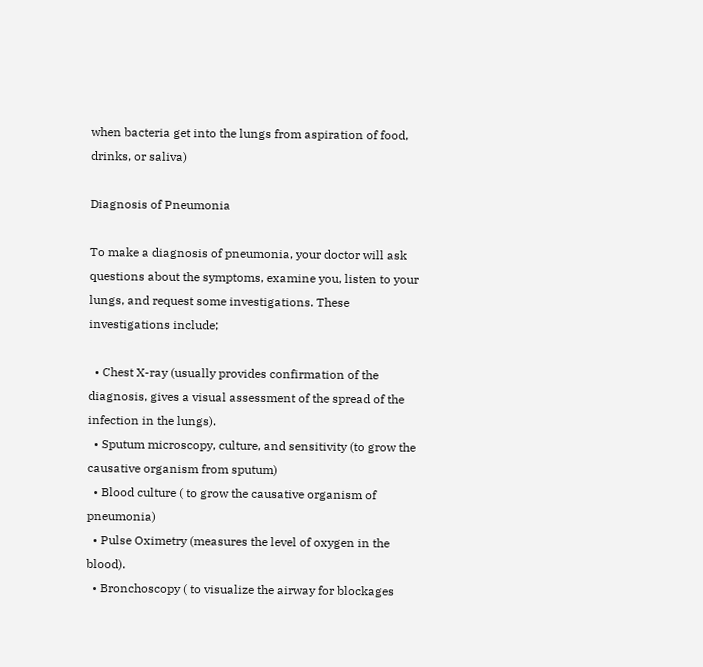when bacteria get into the lungs from aspiration of food, drinks, or saliva)

Diagnosis of Pneumonia

To make a diagnosis of pneumonia, your doctor will ask questions about the symptoms, examine you, listen to your lungs, and request some investigations. These investigations include;

  • Chest X-ray (usually provides confirmation of the diagnosis, gives a visual assessment of the spread of the infection in the lungs).
  • Sputum microscopy, culture, and sensitivity (to grow the causative organism from sputum)
  • Blood culture ( to grow the causative organism of pneumonia)
  • Pulse Oximetry (measures the level of oxygen in the blood).
  • Bronchoscopy ( to visualize the airway for blockages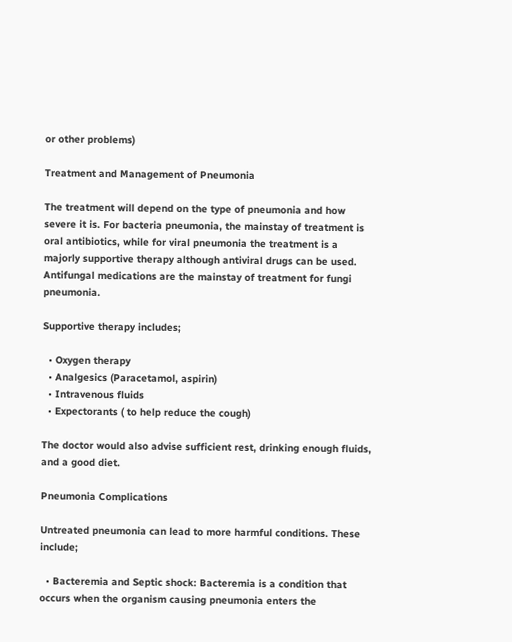or other problems)

Treatment and Management of Pneumonia

The treatment will depend on the type of pneumonia and how severe it is. For bacteria pneumonia, the mainstay of treatment is oral antibiotics, while for viral pneumonia the treatment is a majorly supportive therapy although antiviral drugs can be used. Antifungal medications are the mainstay of treatment for fungi pneumonia.

Supportive therapy includes;

  • Oxygen therapy
  • Analgesics (Paracetamol, aspirin)
  • Intravenous fluids
  • Expectorants ( to help reduce the cough)

The doctor would also advise sufficient rest, drinking enough fluids, and a good diet.

Pneumonia Complications

Untreated pneumonia can lead to more harmful conditions. These include;

  • Bacteremia and Septic shock: Bacteremia is a condition that occurs when the organism causing pneumonia enters the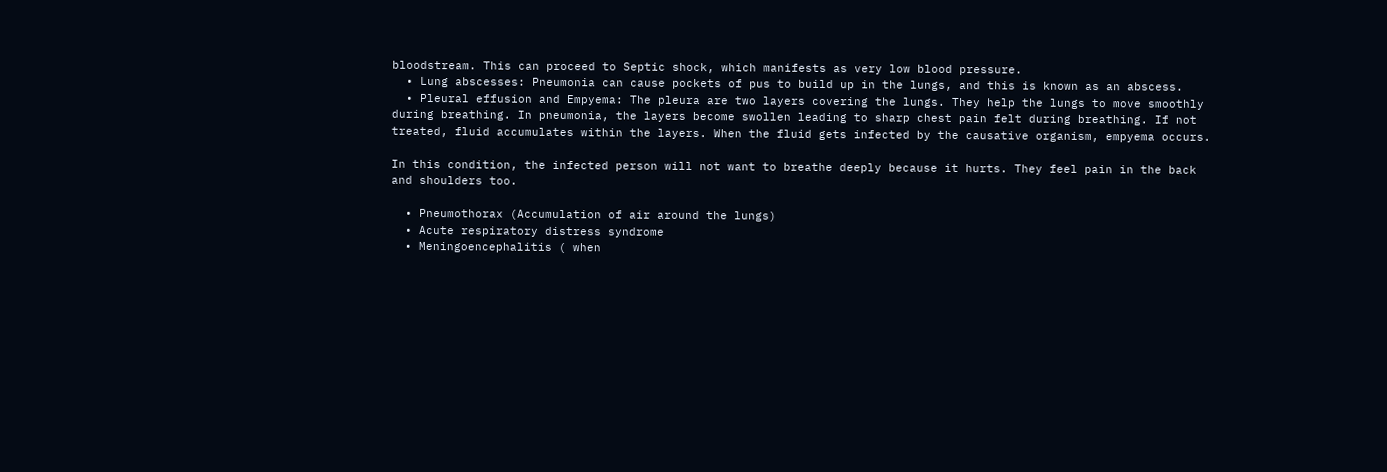bloodstream. This can proceed to Septic shock, which manifests as very low blood pressure.
  • Lung abscesses: Pneumonia can cause pockets of pus to build up in the lungs, and this is known as an abscess.
  • Pleural effusion and Empyema: The pleura are two layers covering the lungs. They help the lungs to move smoothly during breathing. In pneumonia, the layers become swollen leading to sharp chest pain felt during breathing. If not treated, fluid accumulates within the layers. When the fluid gets infected by the causative organism, empyema occurs.

In this condition, the infected person will not want to breathe deeply because it hurts. They feel pain in the back and shoulders too.

  • Pneumothorax (Accumulation of air around the lungs)
  • Acute respiratory distress syndrome
  • Meningoencephalitis ( when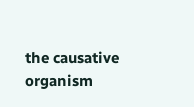the causative organism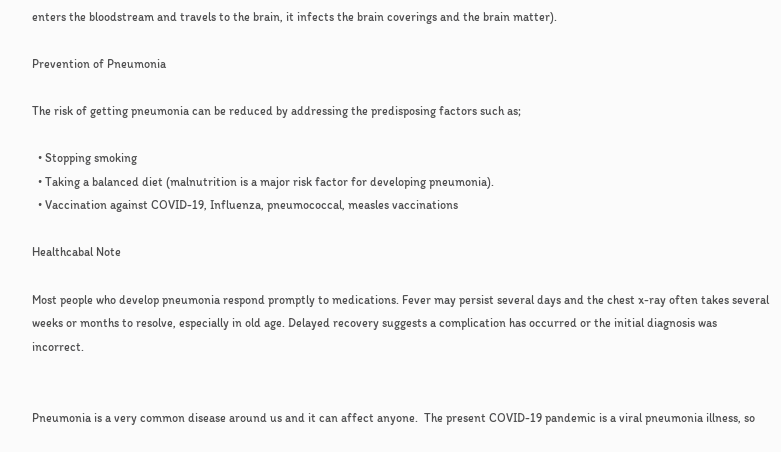enters the bloodstream and travels to the brain, it infects the brain coverings and the brain matter).

Prevention of Pneumonia

The risk of getting pneumonia can be reduced by addressing the predisposing factors such as;

  • Stopping smoking
  • Taking a balanced diet (malnutrition is a major risk factor for developing pneumonia).
  • Vaccination against COVID-19, Influenza, pneumococcal, measles vaccinations

Healthcabal Note

Most people who develop pneumonia respond promptly to medications. Fever may persist several days and the chest x-ray often takes several weeks or months to resolve, especially in old age. Delayed recovery suggests a complication has occurred or the initial diagnosis was incorrect.


Pneumonia is a very common disease around us and it can affect anyone.  The present COVID-19 pandemic is a viral pneumonia illness, so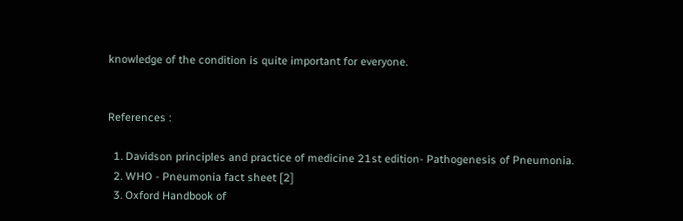knowledge of the condition is quite important for everyone.


References :

  1. Davidson principles and practice of medicine 21st edition- Pathogenesis of Pneumonia.
  2. WHO - Pneumonia fact sheet [2]
  3. Oxford Handbook of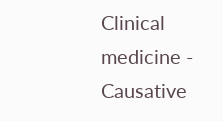Clinical medicine - Causative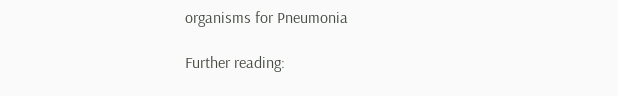organisms for Pneumonia

Further reading: